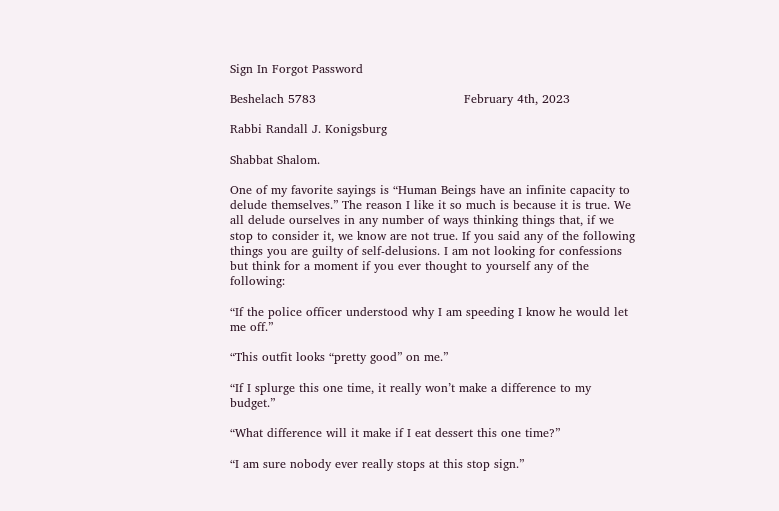Sign In Forgot Password

Beshelach 5783                                     February 4th, 2023

Rabbi Randall J. Konigsburg

Shabbat Shalom.

One of my favorite sayings is “Human Beings have an infinite capacity to delude themselves.” The reason I like it so much is because it is true. We all delude ourselves in any number of ways thinking things that, if we stop to consider it, we know are not true. If you said any of the following things you are guilty of self-delusions. I am not looking for confessions but think for a moment if you ever thought to yourself any of the following:

“If the police officer understood why I am speeding I know he would let me off.”

“This outfit looks “pretty good” on me.”

“If I splurge this one time, it really won’t make a difference to my budget.”

“What difference will it make if I eat dessert this one time?”

“I am sure nobody ever really stops at this stop sign.”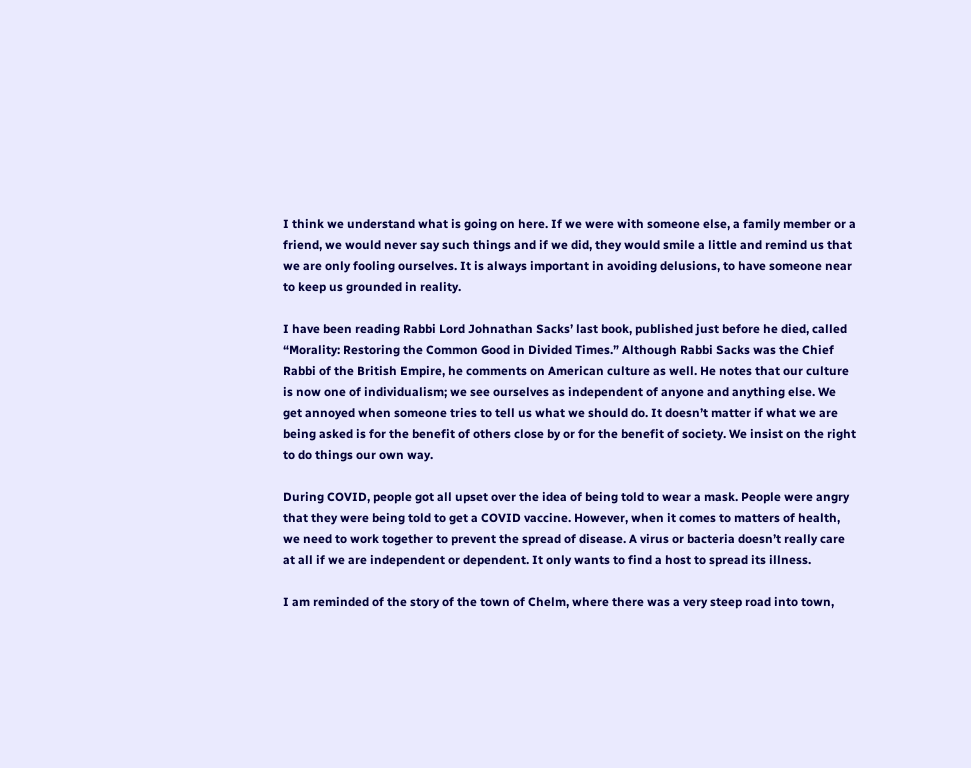I think we understand what is going on here. If we were with someone else, a family member or a friend, we would never say such things and if we did, they would smile a little and remind us that we are only fooling ourselves. It is always important in avoiding delusions, to have someone near to keep us grounded in reality.

I have been reading Rabbi Lord Johnathan Sacks’ last book, published just before he died, called “Morality: Restoring the Common Good in Divided Times.” Although Rabbi Sacks was the Chief Rabbi of the British Empire, he comments on American culture as well. He notes that our culture is now one of individualism; we see ourselves as independent of anyone and anything else. We get annoyed when someone tries to tell us what we should do. It doesn’t matter if what we are being asked is for the benefit of others close by or for the benefit of society. We insist on the right to do things our own way.

During COVID, people got all upset over the idea of being told to wear a mask. People were angry that they were being told to get a COVID vaccine. However, when it comes to matters of health, we need to work together to prevent the spread of disease. A virus or bacteria doesn’t really care at all if we are independent or dependent. It only wants to find a host to spread its illness.

I am reminded of the story of the town of Chelm, where there was a very steep road into town,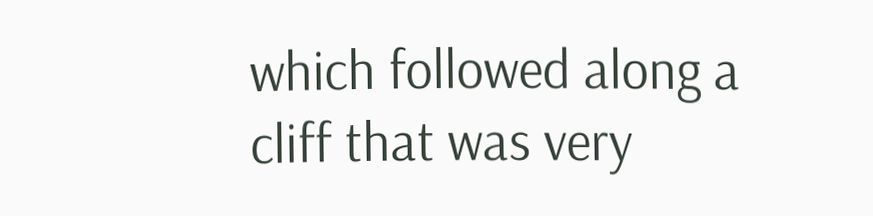which followed along a cliff that was very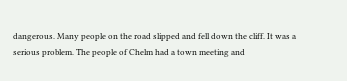dangerous. Many people on the road slipped and fell down the cliff. It was a serious problem. The people of Chelm had a town meeting and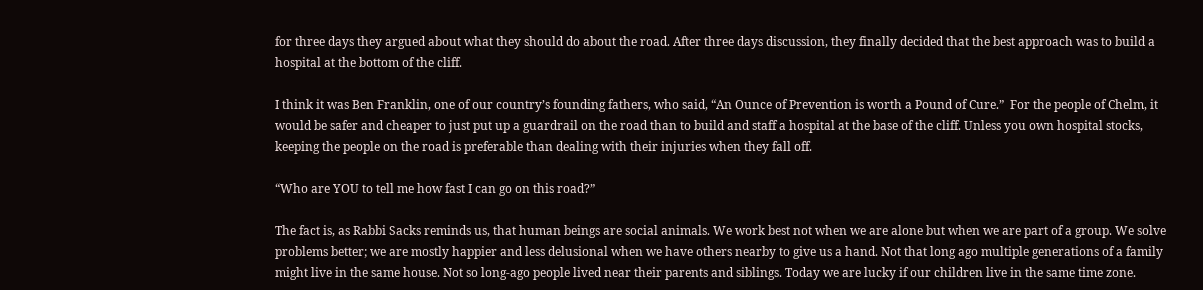for three days they argued about what they should do about the road. After three days discussion, they finally decided that the best approach was to build a hospital at the bottom of the cliff.

I think it was Ben Franklin, one of our country’s founding fathers, who said, “An Ounce of Prevention is worth a Pound of Cure.”  For the people of Chelm, it would be safer and cheaper to just put up a guardrail on the road than to build and staff a hospital at the base of the cliff. Unless you own hospital stocks, keeping the people on the road is preferable than dealing with their injuries when they fall off.

“Who are YOU to tell me how fast I can go on this road?”

The fact is, as Rabbi Sacks reminds us, that human beings are social animals. We work best not when we are alone but when we are part of a group. We solve problems better; we are mostly happier and less delusional when we have others nearby to give us a hand. Not that long ago multiple generations of a family might live in the same house. Not so long-ago people lived near their parents and siblings. Today we are lucky if our children live in the same time zone.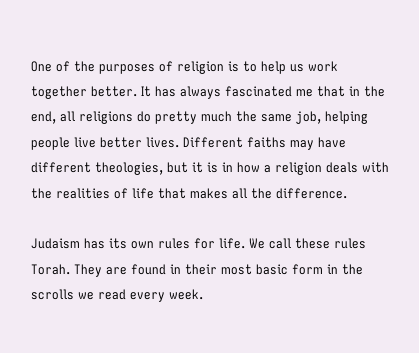One of the purposes of religion is to help us work together better. It has always fascinated me that in the end, all religions do pretty much the same job, helping people live better lives. Different faiths may have different theologies, but it is in how a religion deals with the realities of life that makes all the difference.

Judaism has its own rules for life. We call these rules Torah. They are found in their most basic form in the scrolls we read every week.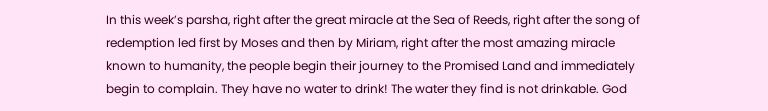In this week’s parsha, right after the great miracle at the Sea of Reeds, right after the song of redemption led first by Moses and then by Miriam, right after the most amazing miracle known to humanity, the people begin their journey to the Promised Land and immediately begin to complain. They have no water to drink! The water they find is not drinkable. God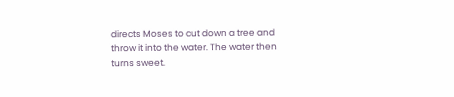directs Moses to cut down a tree and throw it into the water. The water then turns sweet.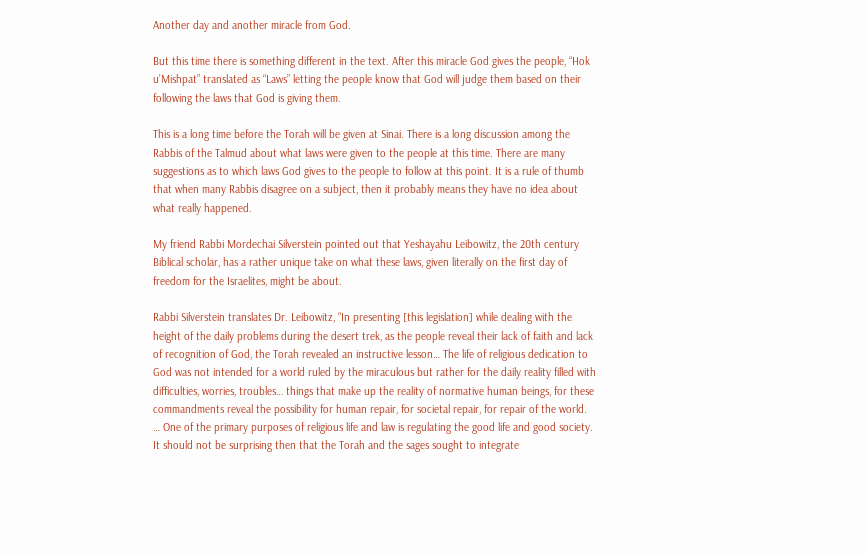Another day and another miracle from God.

But this time there is something different in the text. After this miracle God gives the people, “Hok u’Mishpat” translated as “Laws” letting the people know that God will judge them based on their following the laws that God is giving them.

This is a long time before the Torah will be given at Sinai. There is a long discussion among the Rabbis of the Talmud about what laws were given to the people at this time. There are many suggestions as to which laws God gives to the people to follow at this point. It is a rule of thumb that when many Rabbis disagree on a subject, then it probably means they have no idea about what really happened.

My friend Rabbi Mordechai Silverstein pointed out that Yeshayahu Leibowitz, the 20th century Biblical scholar, has a rather unique take on what these laws, given literally on the first day of freedom for the Israelites, might be about.

Rabbi Silverstein translates Dr. Leibowitz, “In presenting [this legislation] while dealing with the height of the daily problems during the desert trek, as the people reveal their lack of faith and lack of recognition of God, the Torah revealed an instructive lesson… The life of religious dedication to God was not intended for a world ruled by the miraculous but rather for the daily reality filled with difficulties, worries, troubles… things that make up the reality of normative human beings, for these commandments reveal the possibility for human repair, for societal repair, for repair of the world. … One of the primary purposes of religious life and law is regulating the good life and good society. It should not be surprising then that the Torah and the sages sought to integrate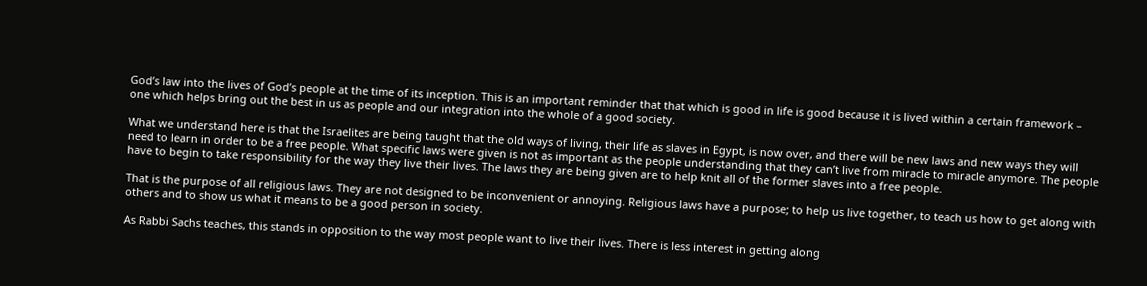God’s law into the lives of God’s people at the time of its inception. This is an important reminder that that which is good in life is good because it is lived within a certain framework – one which helps bring out the best in us as people and our integration into the whole of a good society.

What we understand here is that the Israelites are being taught that the old ways of living, their life as slaves in Egypt, is now over, and there will be new laws and new ways they will need to learn in order to be a free people. What specific laws were given is not as important as the people understanding that they can’t live from miracle to miracle anymore. The people have to begin to take responsibility for the way they live their lives. The laws they are being given are to help knit all of the former slaves into a free people.

That is the purpose of all religious laws. They are not designed to be inconvenient or annoying. Religious laws have a purpose; to help us live together, to teach us how to get along with others and to show us what it means to be a good person in society.

As Rabbi Sachs teaches, this stands in opposition to the way most people want to live their lives. There is less interest in getting along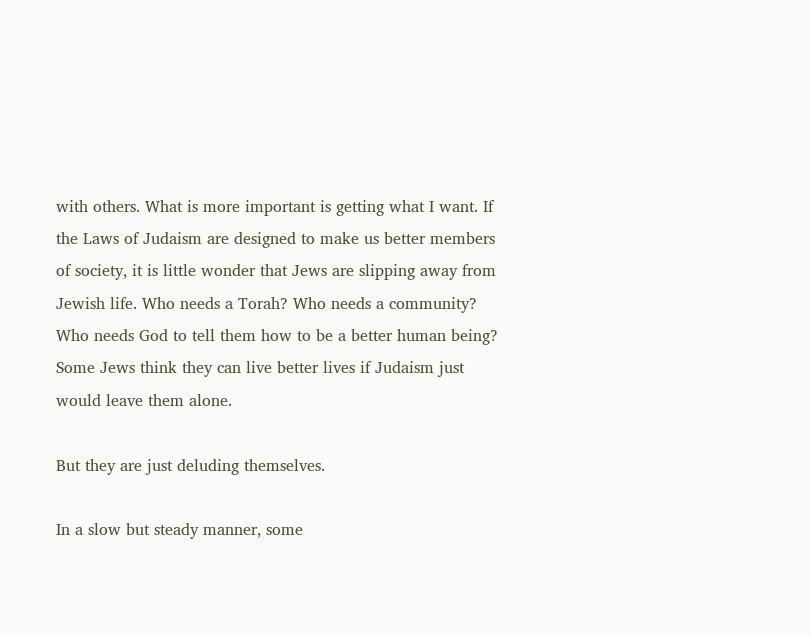with others. What is more important is getting what I want. If the Laws of Judaism are designed to make us better members of society, it is little wonder that Jews are slipping away from Jewish life. Who needs a Torah? Who needs a community? Who needs God to tell them how to be a better human being? Some Jews think they can live better lives if Judaism just would leave them alone.

But they are just deluding themselves.

In a slow but steady manner, some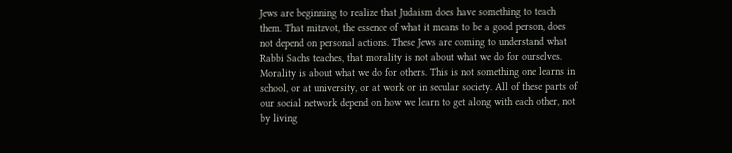Jews are beginning to realize that Judaism does have something to teach them. That mitzvot, the essence of what it means to be a good person, does not depend on personal actions. These Jews are coming to understand what Rabbi Sachs teaches, that morality is not about what we do for ourselves. Morality is about what we do for others. This is not something one learns in school, or at university, or at work or in secular society. All of these parts of our social network depend on how we learn to get along with each other, not by living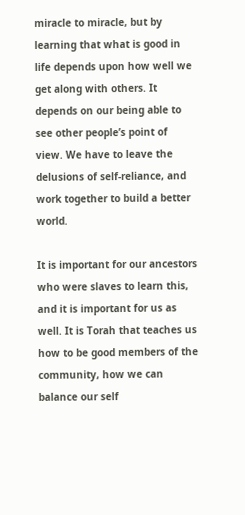miracle to miracle, but by learning that what is good in life depends upon how well we get along with others. It depends on our being able to see other people’s point of view. We have to leave the delusions of self-reliance, and work together to build a better world.

It is important for our ancestors who were slaves to learn this, and it is important for us as well. It is Torah that teaches us how to be good members of the community, how we can balance our self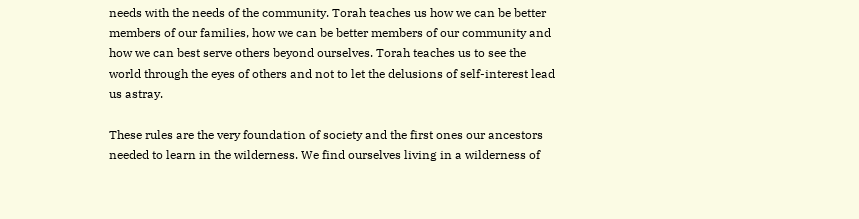needs with the needs of the community. Torah teaches us how we can be better members of our families, how we can be better members of our community and how we can best serve others beyond ourselves. Torah teaches us to see the world through the eyes of others and not to let the delusions of self-interest lead us astray.

These rules are the very foundation of society and the first ones our ancestors needed to learn in the wilderness. We find ourselves living in a wilderness of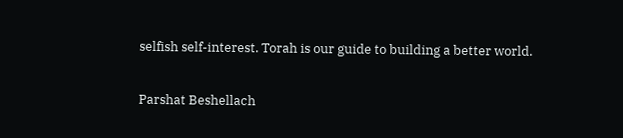selfish self-interest. Torah is our guide to building a better world.

Parshat Beshellach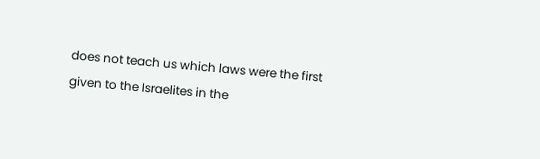does not teach us which laws were the first given to the Israelites in the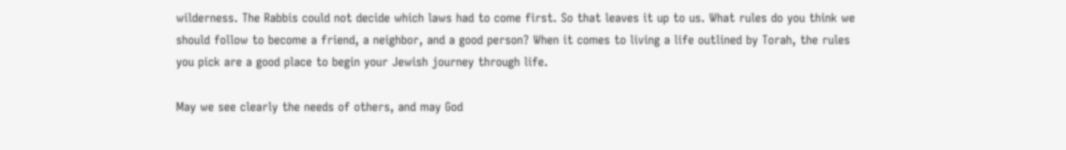wilderness. The Rabbis could not decide which laws had to come first. So that leaves it up to us. What rules do you think we should follow to become a friend, a neighbor, and a good person? When it comes to living a life outlined by Torah, the rules you pick are a good place to begin your Jewish journey through life.

May we see clearly the needs of others, and may God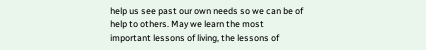help us see past our own needs so we can be of help to others. May we learn the most important lessons of living, the lessons of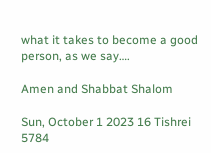what it takes to become a good person, as we say….

Amen and Shabbat Shalom

Sun, October 1 2023 16 Tishrei 5784